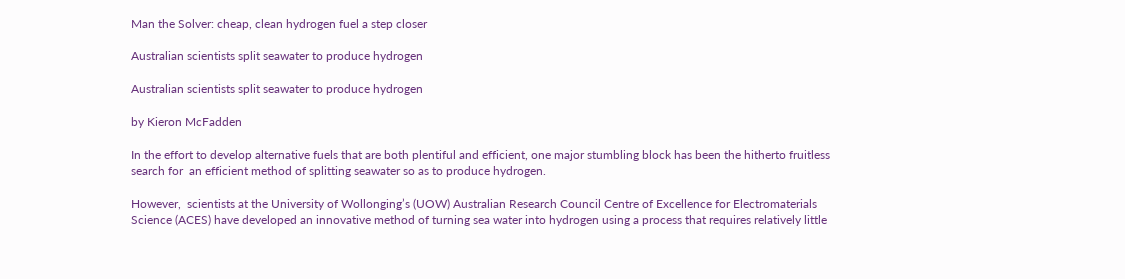Man the Solver: cheap, clean hydrogen fuel a step closer

Australian scientists split seawater to produce hydrogen

Australian scientists split seawater to produce hydrogen

by Kieron McFadden

In the effort to develop alternative fuels that are both plentiful and efficient, one major stumbling block has been the hitherto fruitless search for  an efficient method of splitting seawater so as to produce hydrogen.

However,  scientists at the University of Wollonging’s (UOW) Australian Research Council Centre of Excellence for Electromaterials Science (ACES) have developed an innovative method of turning sea water into hydrogen using a process that requires relatively little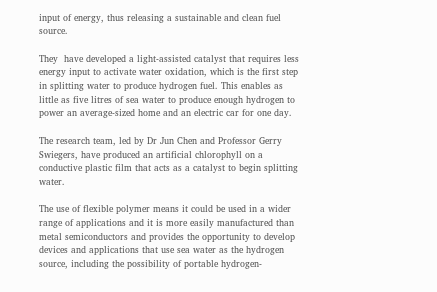input of energy, thus releasing a sustainable and clean fuel source.

They  have developed a light-assisted catalyst that requires less energy input to activate water oxidation, which is the first step in splitting water to produce hydrogen fuel. This enables as little as five litres of sea water to produce enough hydrogen to power an average-sized home and an electric car for one day.

The research team, led by Dr Jun Chen and Professor Gerry Swiegers, have produced an artificial chlorophyll on a conductive plastic film that acts as a catalyst to begin splitting water.

The use of flexible polymer means it could be used in a wider range of applications and it is more easily manufactured than metal semiconductors and provides the opportunity to develop devices and applications that use sea water as the hydrogen source, including the possibility of portable hydrogen-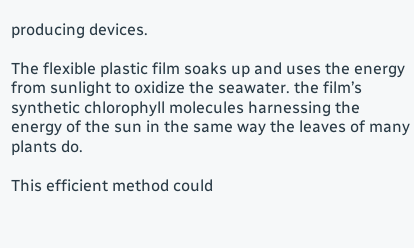producing devices.

The flexible plastic film soaks up and uses the energy from sunlight to oxidize the seawater. the film’s synthetic chlorophyll molecules harnessing the energy of the sun in the same way the leaves of many plants do.

This efficient method could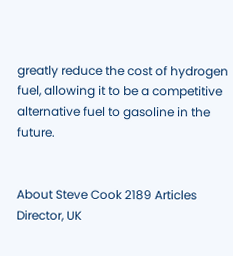greatly reduce the cost of hydrogen fuel, allowing it to be a competitive alternative fuel to gasoline in the future.


About Steve Cook 2189 Articles
Director, UK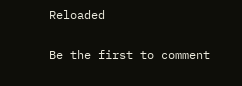Reloaded

Be the first to comment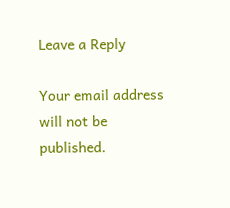Leave a Reply

Your email address will not be published.